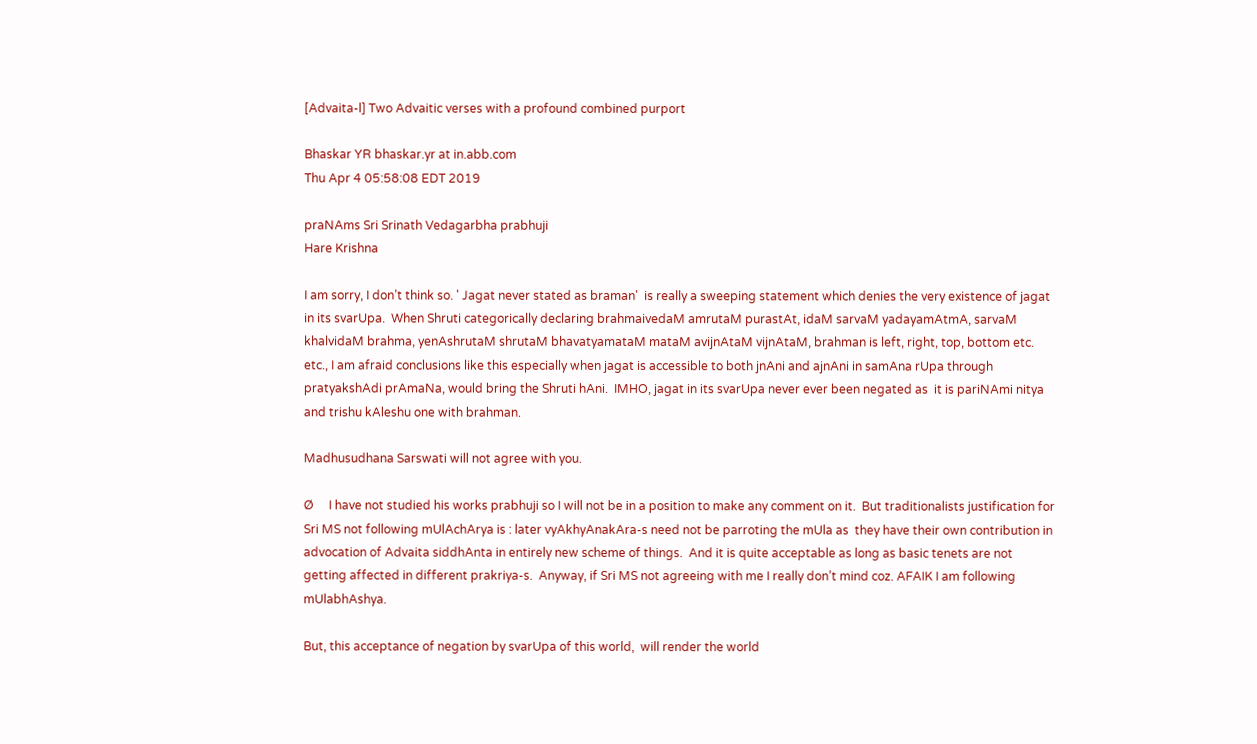[Advaita-l] Two Advaitic verses with a profound combined purport

Bhaskar YR bhaskar.yr at in.abb.com
Thu Apr 4 05:58:08 EDT 2019

praNAms Sri Srinath Vedagarbha prabhuji
Hare Krishna

I am sorry, I don’t think so. ' Jagat never stated as braman'  is really a sweeping statement which denies the very existence of jagat in its svarUpa.  When Shruti categorically declaring brahmaivedaM amrutaM purastAt, idaM sarvaM yadayamAtmA, sarvaM khalvidaM brahma, yenAshrutaM shrutaM bhavatyamataM mataM avijnAtaM vijnAtaM, brahman is left, right, top, bottom etc. etc., I am afraid conclusions like this especially when jagat is accessible to both jnAni and ajnAni in samAna rUpa through pratyakshAdi prAmaNa, would bring the Shruti hAni.  IMHO, jagat in its svarUpa never ever been negated as  it is pariNAmi nitya and trishu kAleshu one with brahman.

Madhusudhana Sarswati will not agree with you.

Ø     I have not studied his works prabhuji so I will not be in a position to make any comment on it.  But traditionalists justification for Sri MS not following mUlAchArya is : later vyAkhyAnakAra-s need not be parroting the mUla as  they have their own contribution in advocation of Advaita siddhAnta in entirely new scheme of things.  And it is quite acceptable as long as basic tenets are not getting affected in different prakriya-s.  Anyway, if Sri MS not agreeing with me I really don’t mind coz. AFAIK I am following mUlabhAshya.

But, this acceptance of negation by svarUpa of this world,  will render the world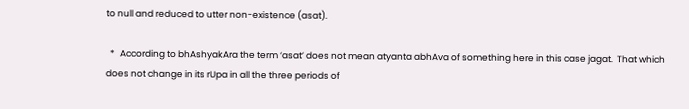to null and reduced to utter non-existence (asat).

  *   According to bhAshyakAra the term ‘asat’ does not mean atyanta abhAva of something here in this case jagat.  That which does not change in its rUpa in all the three periods of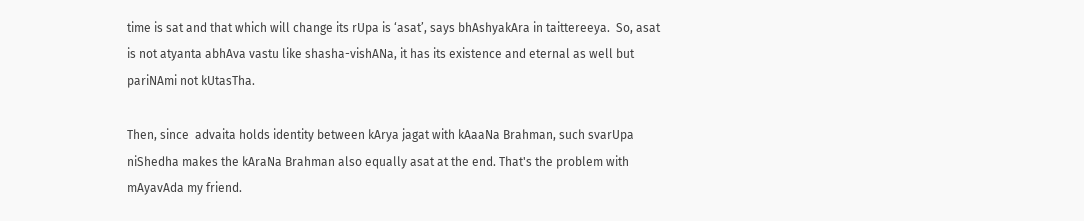time is sat and that which will change its rUpa is ‘asat’, says bhAshyakAra in taittereeya.  So, asat is not atyanta abhAva vastu like shasha-vishANa, it has its existence and eternal as well but pariNAmi not kUtasTha.

Then, since  advaita holds identity between kArya jagat with kAaaNa Brahman, such svarUpa niShedha makes the kAraNa Brahman also equally asat at the end. That's the problem with mAyavAda my friend.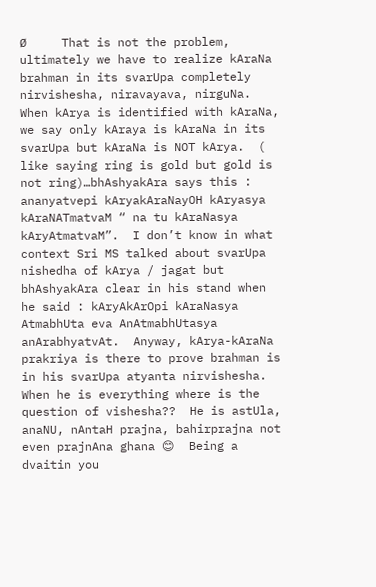Ø     That is not the problem, ultimately we have to realize kAraNa brahman in its svarUpa completely nirvishesha, niravayava, nirguNa.  When kArya is identified with kAraNa, we say only kAraya is kAraNa in its svarUpa but kAraNa is NOT kArya.  ( like saying ring is gold but gold is not ring)…bhAshyakAra says this : ananyatvepi kAryakAraNayOH kAryasya kAraNATmatvaM “ na tu kAraNasya kAryAtmatvaM”.  I don’t know in what context Sri MS talked about svarUpa nishedha of kArya / jagat but bhAshyakAra clear in his stand when he said : kAryAkArOpi kAraNasya AtmabhUta eva AnAtmabhUtasya anArabhyatvAt.  Anyway, kArya-kAraNa prakriya is there to prove brahman is in his svarUpa atyanta nirvishesha.  When he is everything where is the question of vishesha??  He is astUla, anaNU, nAntaH prajna, bahirprajna not even prajnAna ghana 😊  Being a dvaitin you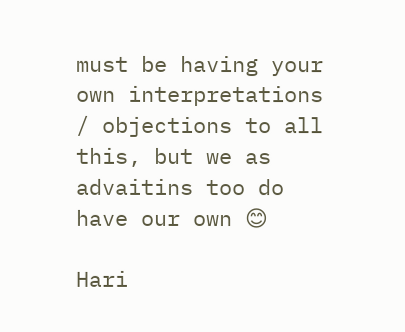must be having your own interpretations / objections to all this, but we as advaitins too do have our own 😊

Hari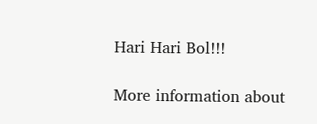Hari Hari Bol!!!

More information about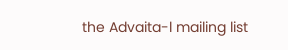the Advaita-l mailing list